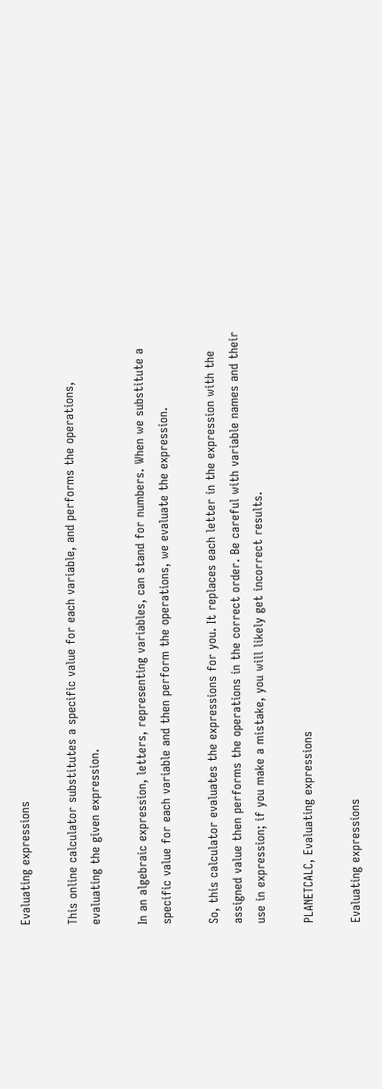Evaluating expressions

This online calculator substitutes a specific value for each variable, and performs the operations, evaluating the given expression.

In an algebraic expression, letters, representing variables, can stand for numbers. When we substitute a specific value for each variable and then perform the operations, we evaluate the expression.

So, this calculator evaluates the expressions for you. It replaces each letter in the expression with the assigned value then performs the operations in the correct order. Be careful with variable names and their use in expression; if you make a mistake, you will likely get incorrect results.

PLANETCALC, Evaluating expressions

Evaluating expressions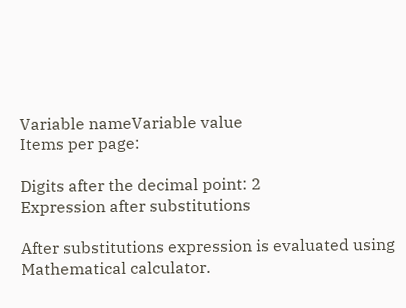Variable nameVariable value
Items per page:

Digits after the decimal point: 2
Expression after substitutions

After substitutions expression is evaluated using Mathematical calculator.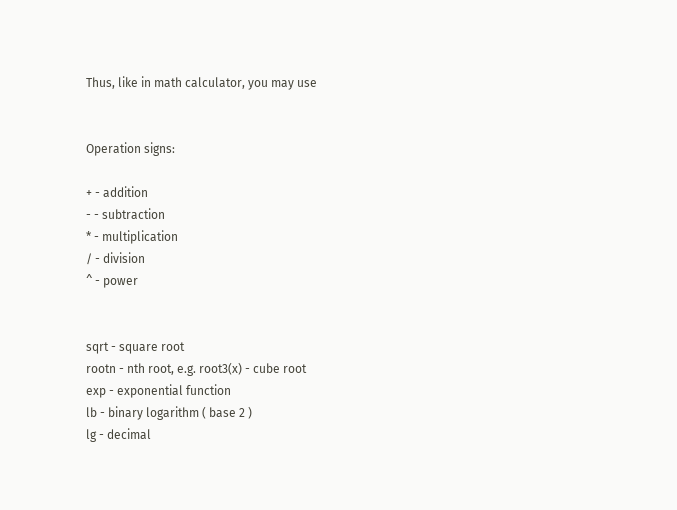Thus, like in math calculator, you may use


Operation signs:

+ - addition
- - subtraction
* - multiplication
/ - division
^ - power


sqrt - square root
rootn - nth root, e.g. root3(x) - cube root
exp - exponential function
lb - binary logarithm ( base 2 )
lg - decimal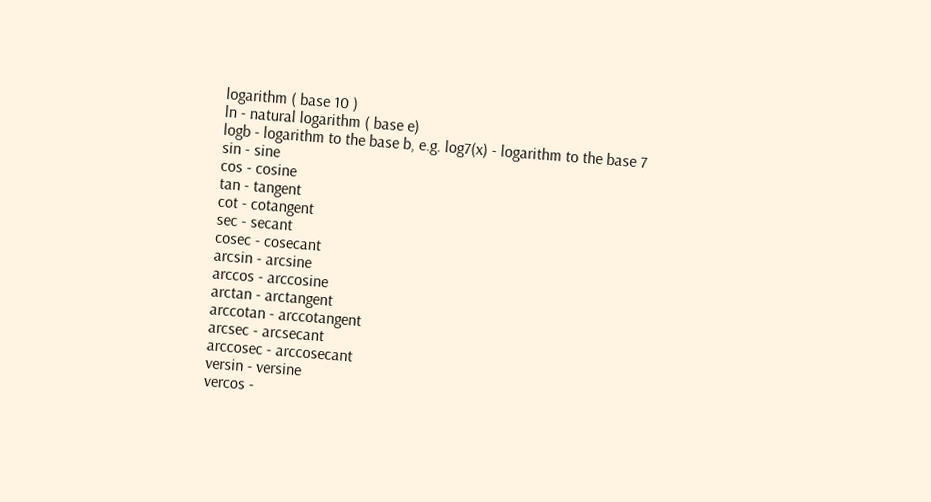logarithm ( base 10 )
ln - natural logarithm ( base e)
logb - logarithm to the base b, e.g. log7(x) - logarithm to the base 7
sin - sine
cos - cosine
tan - tangent
cot - cotangent
sec - secant
cosec - cosecant
arcsin - arcsine
arccos - arccosine
arctan - arctangent
arccotan - arccotangent
arcsec - arcsecant
arccosec - arccosecant
versin - versine
vercos -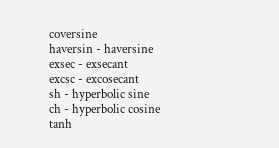coversine
haversin - haversine
exsec - exsecant
excsc - excosecant
sh - hyperbolic sine
ch - hyperbolic cosine
tanh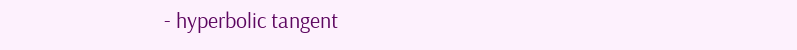- hyperbolic tangent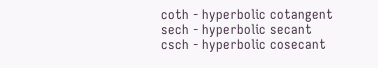coth - hyperbolic cotangent
sech - hyperbolic secant
csch - hyperbolic cosecant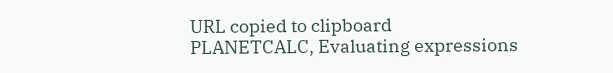URL copied to clipboard
PLANETCALC, Evaluating expressions